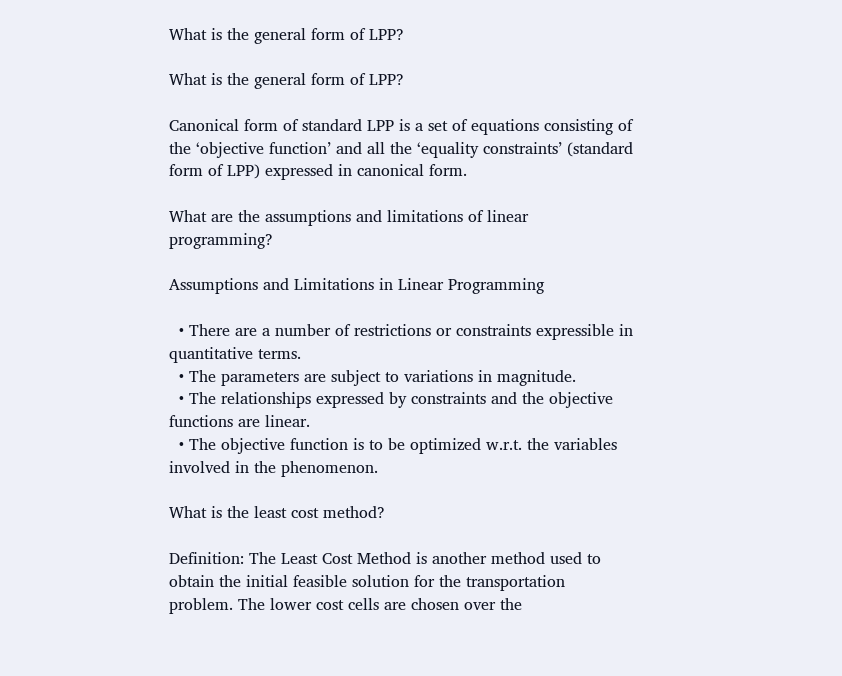What is the general form of LPP?

What is the general form of LPP?

Canonical form of standard LPP is a set of equations consisting of the ‘objective function’ and all the ‘equality constraints’ (standard form of LPP) expressed in canonical form.

What are the assumptions and limitations of linear programming?

Assumptions and Limitations in Linear Programming

  • There are a number of restrictions or constraints expressible in quantitative terms.
  • The parameters are subject to variations in magnitude.
  • The relationships expressed by constraints and the objective functions are linear.
  • The objective function is to be optimized w.r.t. the variables involved in the phenomenon.

What is the least cost method?

Definition: The Least Cost Method is another method used to obtain the initial feasible solution for the transportation problem. The lower cost cells are chosen over the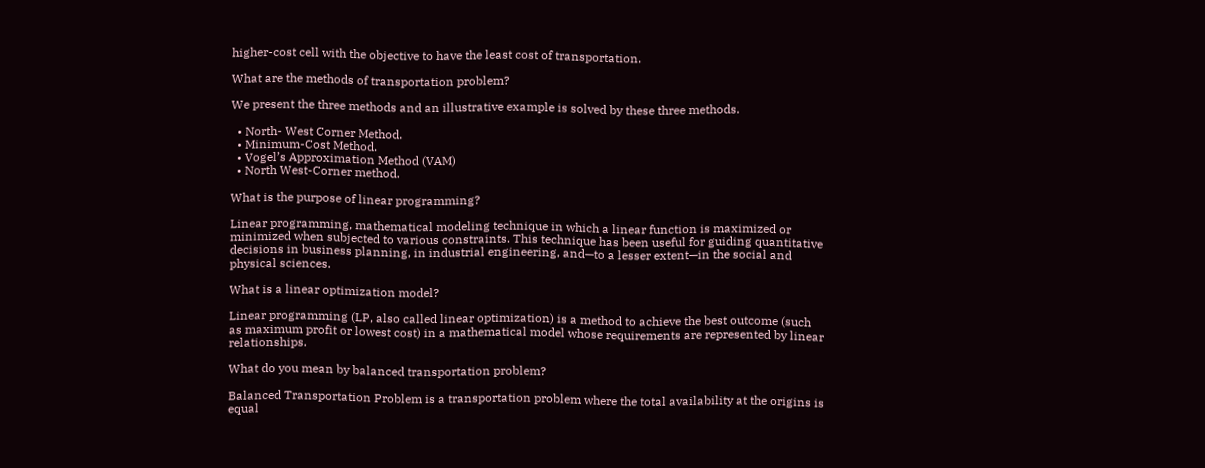higher-cost cell with the objective to have the least cost of transportation.

What are the methods of transportation problem?

We present the three methods and an illustrative example is solved by these three methods.

  • North- West Corner Method.
  • Minimum-Cost Method.
  • Vogel’s Approximation Method (VAM)
  • North West-Corner method.

What is the purpose of linear programming?

Linear programming, mathematical modeling technique in which a linear function is maximized or minimized when subjected to various constraints. This technique has been useful for guiding quantitative decisions in business planning, in industrial engineering, and—to a lesser extent—in the social and physical sciences.

What is a linear optimization model?

Linear programming (LP, also called linear optimization) is a method to achieve the best outcome (such as maximum profit or lowest cost) in a mathematical model whose requirements are represented by linear relationships.

What do you mean by balanced transportation problem?

Balanced Transportation Problem is a transportation problem where the total availability at the origins is equal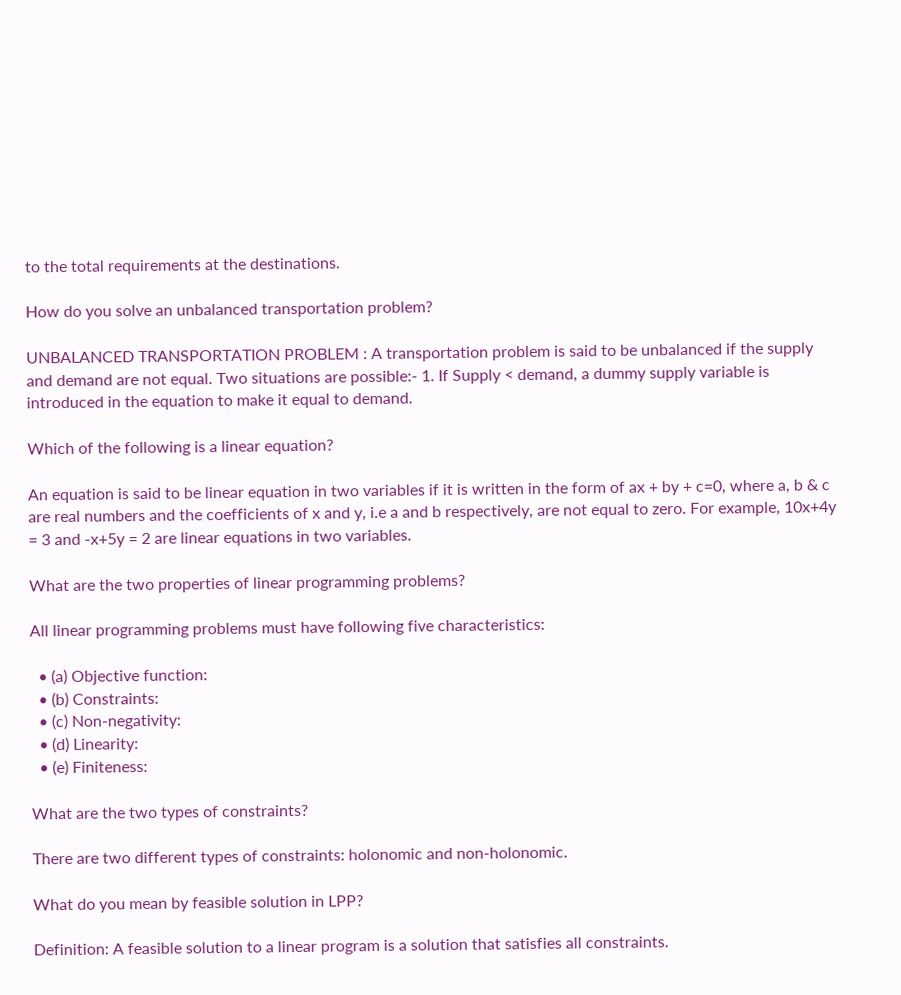to the total requirements at the destinations.

How do you solve an unbalanced transportation problem?

UNBALANCED TRANSPORTATION PROBLEM : A transportation problem is said to be unbalanced if the supply and demand are not equal. Two situations are possible:- 1. If Supply < demand, a dummy supply variable is introduced in the equation to make it equal to demand.

Which of the following is a linear equation?

An equation is said to be linear equation in two variables if it is written in the form of ax + by + c=0, where a, b & c are real numbers and the coefficients of x and y, i.e a and b respectively, are not equal to zero. For example, 10x+4y = 3 and -x+5y = 2 are linear equations in two variables.

What are the two properties of linear programming problems?

All linear programming problems must have following five characteristics:

  • (a) Objective function:
  • (b) Constraints:
  • (c) Non-negativity:
  • (d) Linearity:
  • (e) Finiteness:

What are the two types of constraints?

There are two different types of constraints: holonomic and non-holonomic.

What do you mean by feasible solution in LPP?

Definition: A feasible solution to a linear program is a solution that satisfies all constraints.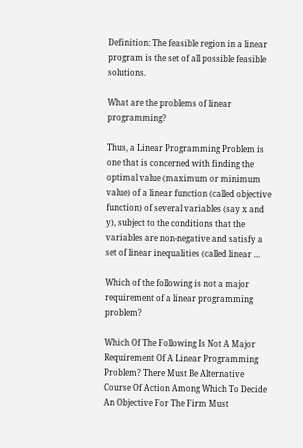Definition: The feasible region in a linear program is the set of all possible feasible solutions.

What are the problems of linear programming?

Thus, a Linear Programming Problem is one that is concerned with finding the optimal value (maximum or minimum value) of a linear function (called objective function) of several variables (say x and y), subject to the conditions that the variables are non-negative and satisfy a set of linear inequalities (called linear …

Which of the following is not a major requirement of a linear programming problem?

Which Of The Following Is Not A Major Requirement Of A Linear Programming Problem? There Must Be Alternative Course Of Action Among Which To Decide An Objective For The Firm Must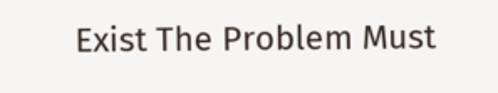Exist The Problem Must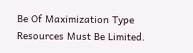Be Of Maximization Type Resources Must Be Limited.